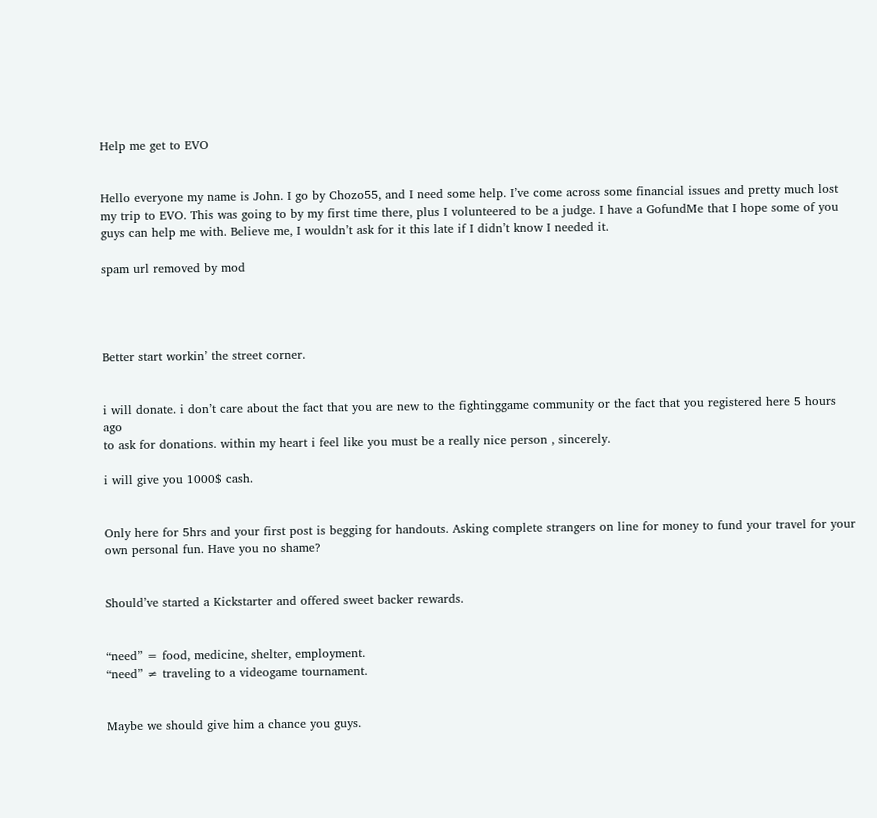Help me get to EVO


Hello everyone my name is John. I go by Chozo55, and I need some help. I’ve come across some financial issues and pretty much lost my trip to EVO. This was going to by my first time there, plus I volunteered to be a judge. I have a GofundMe that I hope some of you guys can help me with. Believe me, I wouldn’t ask for it this late if I didn’t know I needed it.

spam url removed by mod




Better start workin’ the street corner.


i will donate. i don’t care about the fact that you are new to the fightinggame community or the fact that you registered here 5 hours ago
to ask for donations. within my heart i feel like you must be a really nice person , sincerely.

i will give you 1000$ cash.


Only here for 5hrs and your first post is begging for handouts. Asking complete strangers on line for money to fund your travel for your own personal fun. Have you no shame?


Should’ve started a Kickstarter and offered sweet backer rewards.


“need” = food, medicine, shelter, employment.
“need” ≠ traveling to a videogame tournament.


Maybe we should give him a chance you guys.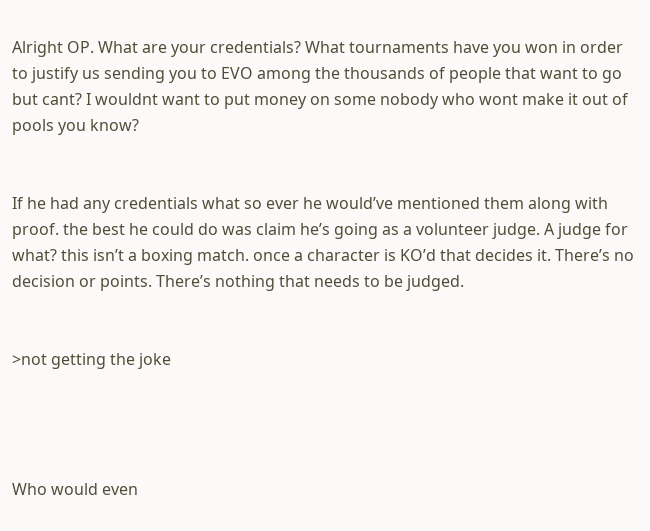Alright OP. What are your credentials? What tournaments have you won in order to justify us sending you to EVO among the thousands of people that want to go but cant? I wouldnt want to put money on some nobody who wont make it out of pools you know?


If he had any credentials what so ever he would’ve mentioned them along with proof. the best he could do was claim he’s going as a volunteer judge. A judge for what? this isn’t a boxing match. once a character is KO’d that decides it. There’s no decision or points. There’s nothing that needs to be judged.


>not getting the joke




Who would even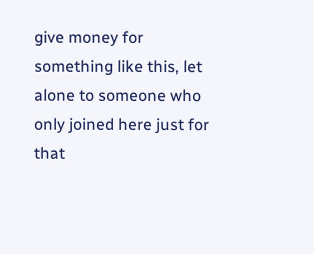give money for something like this, let alone to someone who only joined here just for that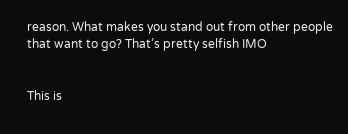reason. What makes you stand out from other people that want to go? That’s pretty selfish IMO


This is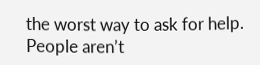the worst way to ask for help. People aren’t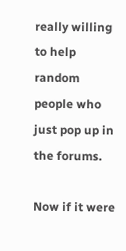really willing to help random people who just pop up in the forums.

Now if it were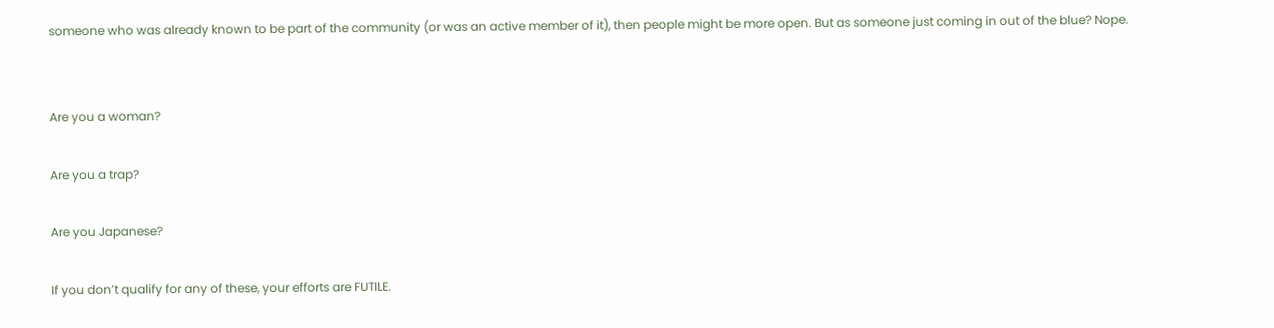someone who was already known to be part of the community (or was an active member of it), then people might be more open. But as someone just coming in out of the blue? Nope.


Are you a woman?

Are you a trap?

Are you Japanese?

If you don’t qualify for any of these, your efforts are FUTILE.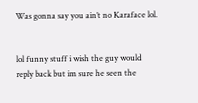Was gonna say you ain’t no Karaface lol.


lol funny stuff i wish the guy would reply back but im sure he seen the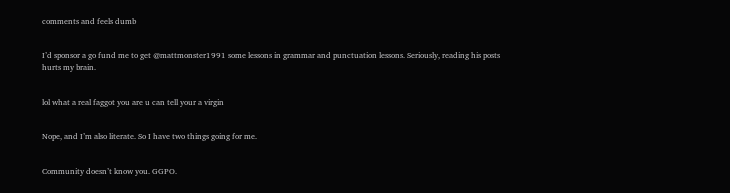comments and feels dumb


I’d sponsor a go fund me to get @mattmonster1991 some lessons in grammar and punctuation lessons. Seriously, reading his posts hurts my brain.


lol what a real faggot you are u can tell your a virgin


Nope, and I’m also literate. So I have two things going for me.


Community doesn’t know you. GGPO.